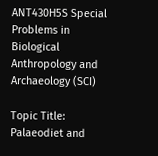ANT430H5S Special Problems in Biological Anthropology and Archaeology (SCI)

Topic Title: Palaeodiet and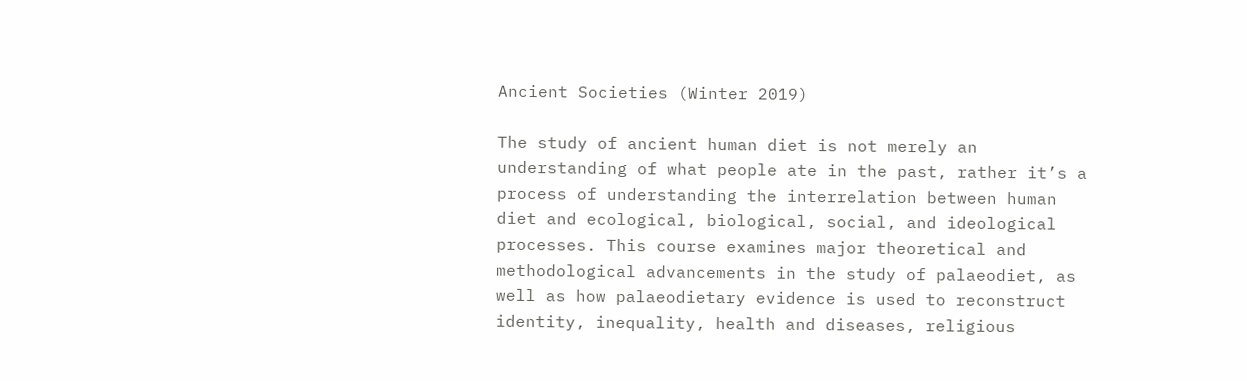Ancient Societies (Winter 2019)

The study of ancient human diet is not merely an understanding of what people ate in the past, rather it’s a process of understanding the interrelation between human diet and ecological, biological, social, and ideological processes. This course examines major theoretical and methodological advancements in the study of palaeodiet, as well as how palaeodietary evidence is used to reconstruct identity, inequality, health and diseases, religious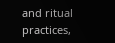and ritual practices,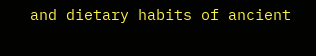and dietary habits of ancient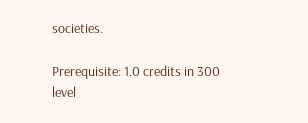societies.

Prerequisite: 1.0 credits in 300 level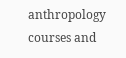anthropology courses and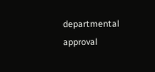departmental approval